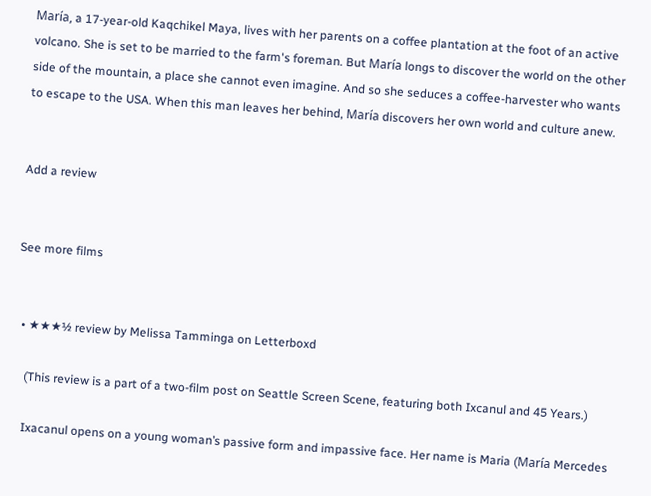María, a 17-year-old Kaqchikel Maya, lives with her parents on a coffee plantation at the foot of an active volcano. She is set to be married to the farm's foreman. But María longs to discover the world on the other side of the mountain, a place she cannot even imagine. And so she seduces a coffee-harvester who wants to escape to the USA. When this man leaves her behind, María discovers her own world and culture anew.


Add a review


See more films


  • ★★★½ review by Melissa Tamminga on Letterboxd

    (This review is a part of a two-film post on Seattle Screen Scene, featuring both Ixcanul and 45 Years.)

    Ixacanul opens on a young woman’s passive form and impassive face. Her name is Maria (María Mercedes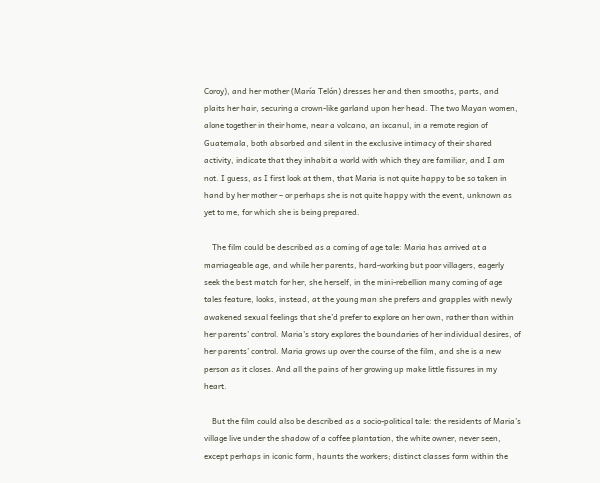Coroy), and her mother (María Telón) dresses her and then smooths, parts, and plaits her hair, securing a crown-like garland upon her head. The two Mayan women, alone together in their home, near a volcano, an ixcanul, in a remote region of Guatemala, both absorbed and silent in the exclusive intimacy of their shared activity, indicate that they inhabit a world with which they are familiar, and I am not. I guess, as I first look at them, that Maria is not quite happy to be so taken in hand by her mother – or perhaps she is not quite happy with the event, unknown as yet to me, for which she is being prepared.

    The film could be described as a coming of age tale: Maria has arrived at a marriageable age, and while her parents, hard-working but poor villagers, eagerly seek the best match for her, she herself, in the mini-rebellion many coming of age tales feature, looks, instead, at the young man she prefers and grapples with newly awakened sexual feelings that she’d prefer to explore on her own, rather than within her parents’ control. Maria’s story explores the boundaries of her individual desires, of her parents’ control. Maria grows up over the course of the film, and she is a new person as it closes. And all the pains of her growing up make little fissures in my heart.

    But the film could also be described as a socio-political tale: the residents of Maria’s village live under the shadow of a coffee plantation, the white owner, never seen, except perhaps in iconic form, haunts the workers; distinct classes form within the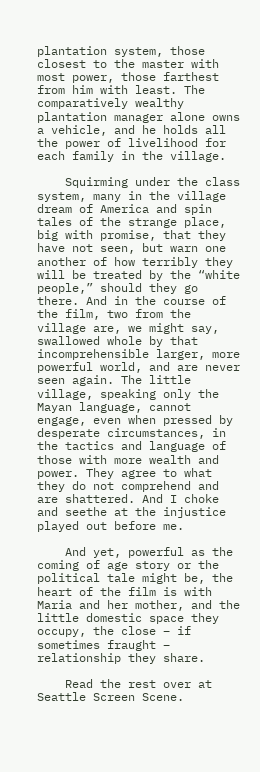plantation system, those closest to the master with most power, those farthest from him with least. The comparatively wealthy plantation manager alone owns a vehicle, and he holds all the power of livelihood for each family in the village.

    Squirming under the class system, many in the village dream of America and spin tales of the strange place, big with promise, that they have not seen, but warn one another of how terribly they will be treated by the “white people,” should they go there. And in the course of the film, two from the village are, we might say, swallowed whole by that incomprehensible larger, more powerful world, and are never seen again. The little village, speaking only the Mayan language, cannot engage, even when pressed by desperate circumstances, in the tactics and language of those with more wealth and power. They agree to what they do not comprehend and are shattered. And I choke and seethe at the injustice played out before me.

    And yet, powerful as the coming of age story or the political tale might be, the heart of the film is with Maria and her mother, and the little domestic space they occupy, the close – if sometimes fraught – relationship they share.

    Read the rest over at Seattle Screen Scene.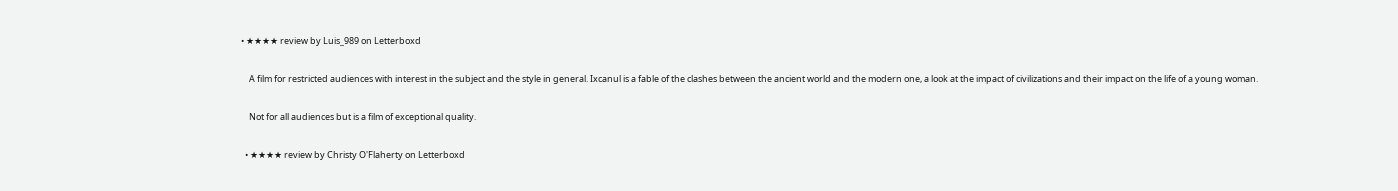• ★★★★ review by Luis_989 on Letterboxd

    A film for restricted audiences with interest in the subject and the style in general. Ixcanul is a fable of the clashes between the ancient world and the modern one, a look at the impact of civilizations and their impact on the life of a young woman.

    Not for all audiences but is a film of exceptional quality.

  • ★★★★ review by Christy O'Flaherty on Letterboxd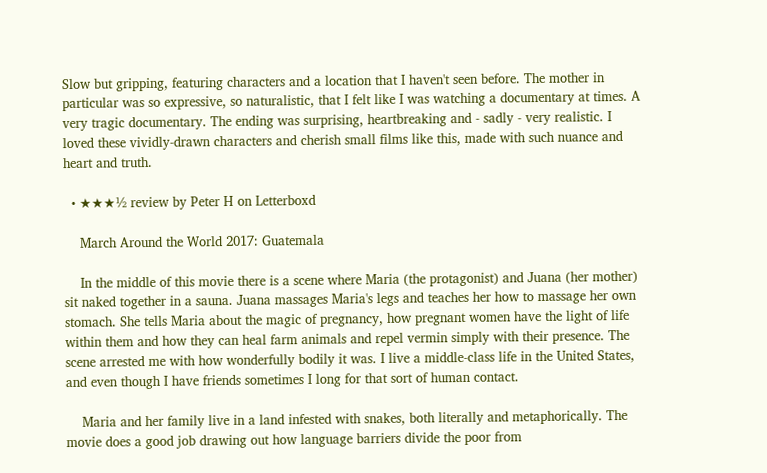Slow but gripping, featuring characters and a location that I haven't seen before. The mother in particular was so expressive, so naturalistic, that I felt like I was watching a documentary at times. A very tragic documentary. The ending was surprising, heartbreaking and - sadly - very realistic. I loved these vividly-drawn characters and cherish small films like this, made with such nuance and heart and truth.

  • ★★★½ review by Peter H on Letterboxd

    March Around the World 2017: Guatemala

    In the middle of this movie there is a scene where Maria (the protagonist) and Juana (her mother) sit naked together in a sauna. Juana massages Maria's legs and teaches her how to massage her own stomach. She tells Maria about the magic of pregnancy, how pregnant women have the light of life within them and how they can heal farm animals and repel vermin simply with their presence. The scene arrested me with how wonderfully bodily it was. I live a middle-class life in the United States, and even though I have friends sometimes I long for that sort of human contact.

    Maria and her family live in a land infested with snakes, both literally and metaphorically. The movie does a good job drawing out how language barriers divide the poor from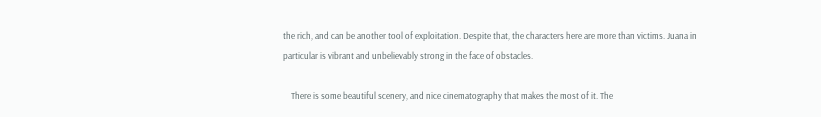the rich, and can be another tool of exploitation. Despite that, the characters here are more than victims. Juana in particular is vibrant and unbelievably strong in the face of obstacles.

    There is some beautiful scenery, and nice cinematography that makes the most of it. The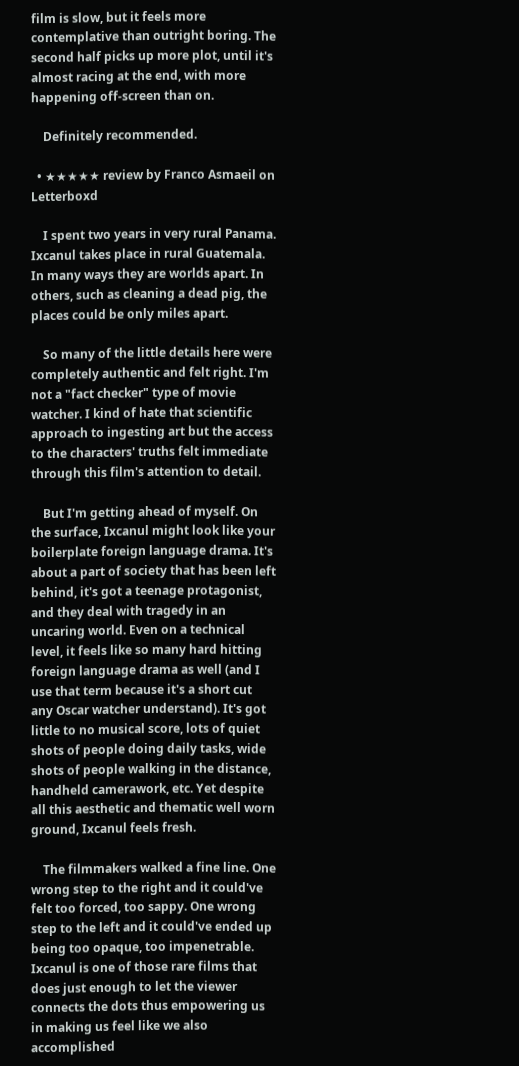film is slow, but it feels more contemplative than outright boring. The second half picks up more plot, until it's almost racing at the end, with more happening off-screen than on.

    Definitely recommended.

  • ★★★★★ review by Franco Asmaeil on Letterboxd

    I spent two years in very rural Panama. Ixcanul takes place in rural Guatemala. In many ways they are worlds apart. In others, such as cleaning a dead pig, the places could be only miles apart.

    So many of the little details here were completely authentic and felt right. I'm not a "fact checker" type of movie watcher. I kind of hate that scientific approach to ingesting art but the access to the characters' truths felt immediate through this film's attention to detail.

    But I'm getting ahead of myself. On the surface, Ixcanul might look like your boilerplate foreign language drama. It's about a part of society that has been left behind, it's got a teenage protagonist, and they deal with tragedy in an uncaring world. Even on a technical level, it feels like so many hard hitting foreign language drama as well (and I use that term because it's a short cut any Oscar watcher understand). It's got little to no musical score, lots of quiet shots of people doing daily tasks, wide shots of people walking in the distance, handheld camerawork, etc. Yet despite all this aesthetic and thematic well worn ground, Ixcanul feels fresh.

    The filmmakers walked a fine line. One wrong step to the right and it could've felt too forced, too sappy. One wrong step to the left and it could've ended up being too opaque, too impenetrable. Ixcanul is one of those rare films that does just enough to let the viewer connects the dots thus empowering us in making us feel like we also accomplished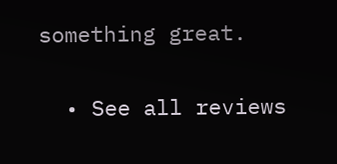something great.

  • See all reviews